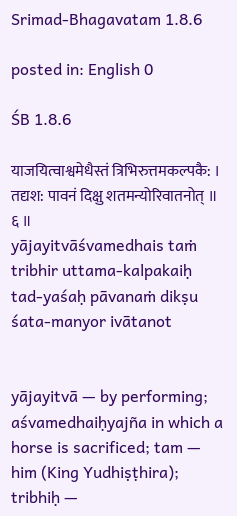Srimad-Bhagavatam 1.8.6

posted in: English 0

ŚB 1.8.6

याजयित्वाश्वमेधैस्तं त्रिभिरुत्तमकल्पकै: ।
तद्यश: पावनं दिक्षु शतमन्योरिवातनोत् ॥ ६ ॥
yājayitvāśvamedhais taṁ
tribhir uttama-kalpakaiḥ
tad-yaśaḥ pāvanaṁ dikṣu
śata-manyor ivātanot


yājayitvā — by performing; aśvamedhaiḥyajña in which a horse is sacrificed; tam — him (King Yudhiṣṭhira); tribhiḥ —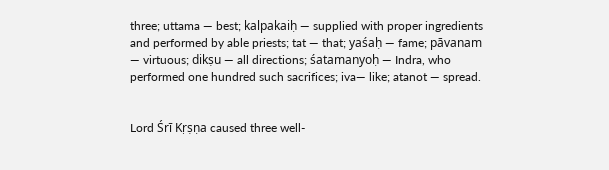three; uttama — best; kalpakaiḥ — supplied with proper ingredients and performed by able priests; tat — that; yaśaḥ — fame; pāvanam — virtuous; dikṣu — all directions; śatamanyoḥ — Indra, who performed one hundred such sacrifices; iva— like; atanot — spread.


Lord Śrī Kṛṣṇa caused three well-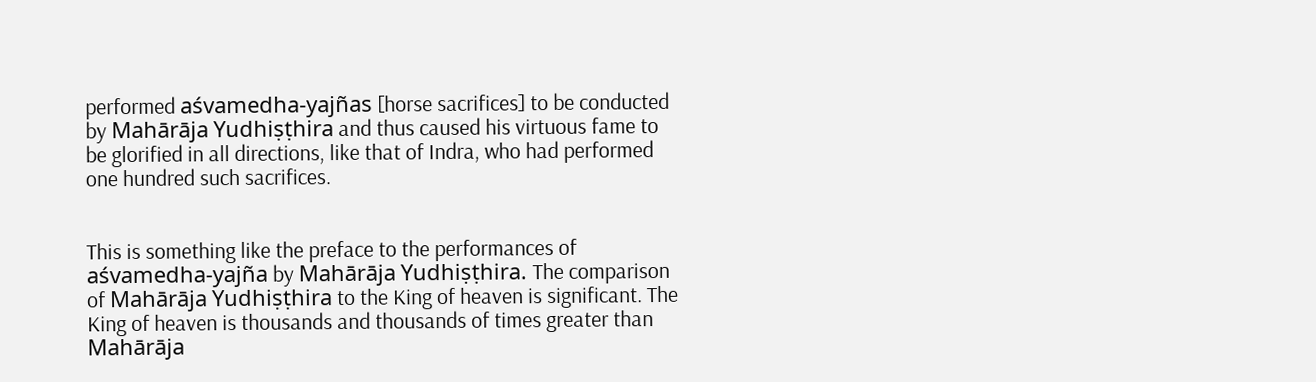performed aśvamedha-yajñas [horse sacrifices] to be conducted by Mahārāja Yudhiṣṭhira and thus caused his virtuous fame to be glorified in all directions, like that of Indra, who had performed one hundred such sacrifices.


This is something like the preface to the performances of aśvamedha-yajña by Mahārāja Yudhiṣṭhira. The comparison of Mahārāja Yudhiṣṭhira to the King of heaven is significant. The King of heaven is thousands and thousands of times greater than Mahārāja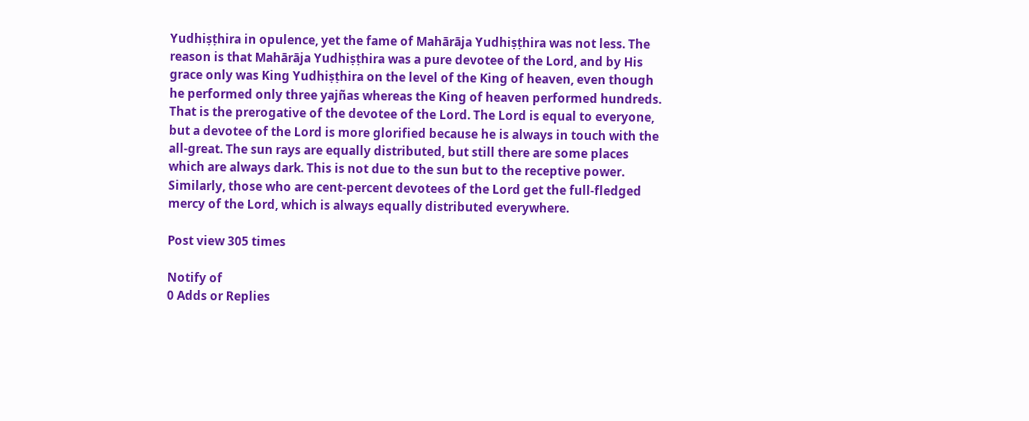Yudhiṣṭhira in opulence, yet the fame of Mahārāja Yudhiṣṭhira was not less. The reason is that Mahārāja Yudhiṣṭhira was a pure devotee of the Lord, and by His grace only was King Yudhiṣṭhira on the level of the King of heaven, even though he performed only three yajñas whereas the King of heaven performed hundreds. That is the prerogative of the devotee of the Lord. The Lord is equal to everyone, but a devotee of the Lord is more glorified because he is always in touch with the all-great. The sun rays are equally distributed, but still there are some places which are always dark. This is not due to the sun but to the receptive power. Similarly, those who are cent-percent devotees of the Lord get the full-fledged mercy of the Lord, which is always equally distributed everywhere.

Post view 305 times

Notify of
0 Adds or Replies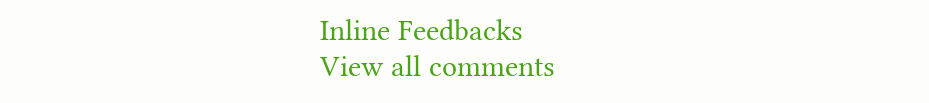Inline Feedbacks
View all comments